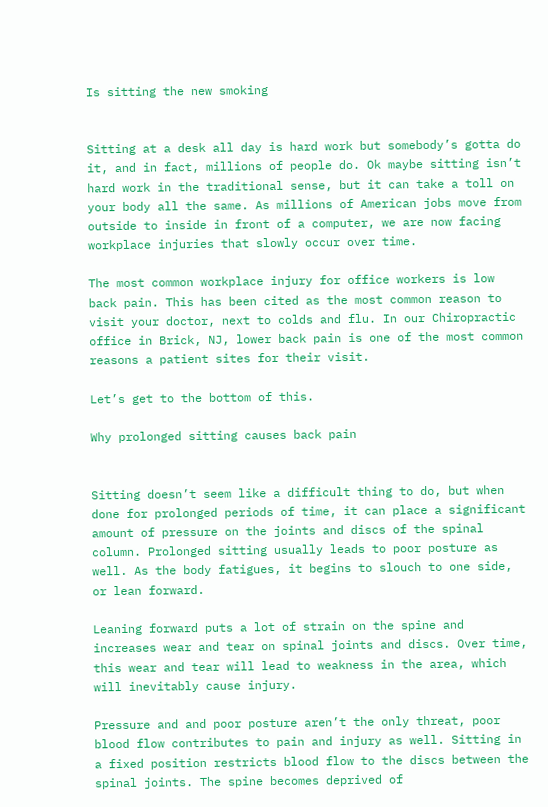Is sitting the new smoking


Sitting at a desk all day is hard work but somebody’s gotta do it, and in fact, millions of people do. Ok maybe sitting isn’t hard work in the traditional sense, but it can take a toll on your body all the same. As millions of American jobs move from outside to inside in front of a computer, we are now facing workplace injuries that slowly occur over time.

The most common workplace injury for office workers is low back pain. This has been cited as the most common reason to visit your doctor, next to colds and flu. In our Chiropractic office in Brick, NJ, lower back pain is one of the most common reasons a patient sites for their visit.

Let’s get to the bottom of this.

Why prolonged sitting causes back pain


Sitting doesn’t seem like a difficult thing to do, but when done for prolonged periods of time, it can place a significant amount of pressure on the joints and discs of the spinal column. Prolonged sitting usually leads to poor posture as well. As the body fatigues, it begins to slouch to one side, or lean forward.

Leaning forward puts a lot of strain on the spine and increases wear and tear on spinal joints and discs. Over time, this wear and tear will lead to weakness in the area, which will inevitably cause injury.

Pressure and and poor posture aren’t the only threat, poor blood flow contributes to pain and injury as well. Sitting in a fixed position restricts blood flow to the discs between the spinal joints. The spine becomes deprived of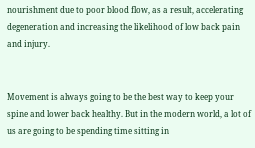nourishment due to poor blood flow, as a result, accelerating degeneration and increasing the likelihood of low back pain and injury.


Movement is always going to be the best way to keep your spine and lower back healthy. But in the modern world, a lot of us are going to be spending time sitting in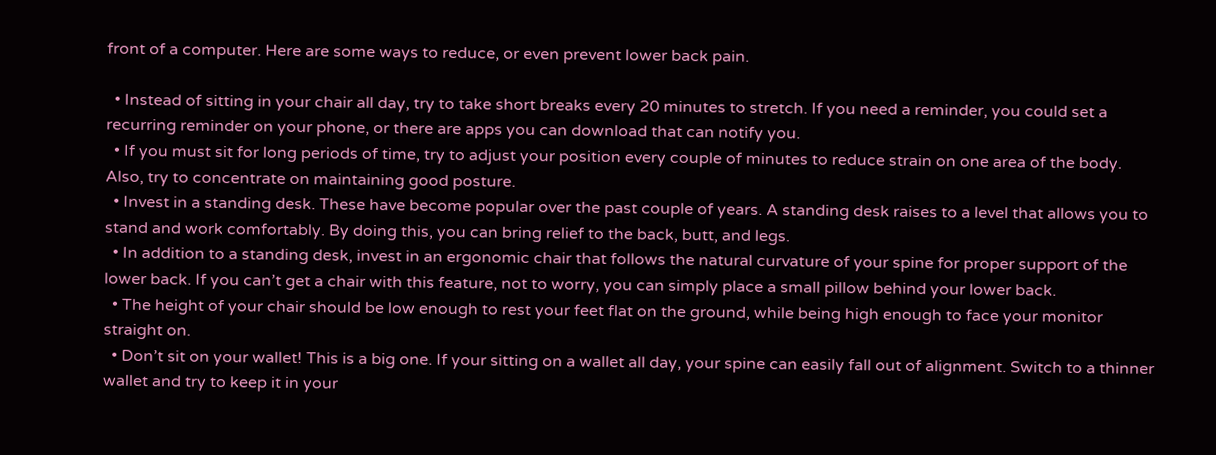front of a computer. Here are some ways to reduce, or even prevent lower back pain.

  • Instead of sitting in your chair all day, try to take short breaks every 20 minutes to stretch. If you need a reminder, you could set a recurring reminder on your phone, or there are apps you can download that can notify you.
  • If you must sit for long periods of time, try to adjust your position every couple of minutes to reduce strain on one area of the body. Also, try to concentrate on maintaining good posture.
  • Invest in a standing desk. These have become popular over the past couple of years. A standing desk raises to a level that allows you to stand and work comfortably. By doing this, you can bring relief to the back, butt, and legs.
  • In addition to a standing desk, invest in an ergonomic chair that follows the natural curvature of your spine for proper support of the lower back. If you can’t get a chair with this feature, not to worry, you can simply place a small pillow behind your lower back.
  • The height of your chair should be low enough to rest your feet flat on the ground, while being high enough to face your monitor straight on.
  • Don’t sit on your wallet! This is a big one. If your sitting on a wallet all day, your spine can easily fall out of alignment. Switch to a thinner wallet and try to keep it in your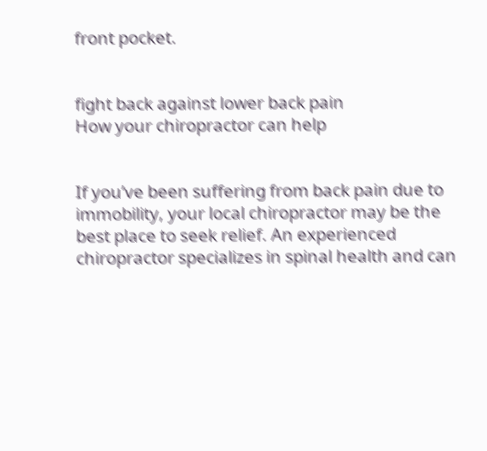front pocket.


fight back against lower back pain
How your chiropractor can help


If you’ve been suffering from back pain due to immobility, your local chiropractor may be the best place to seek relief. An experienced chiropractor specializes in spinal health and can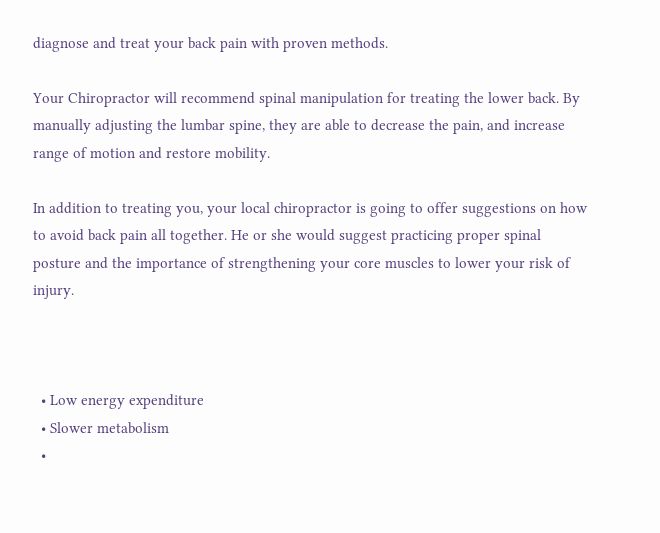diagnose and treat your back pain with proven methods.

Your Chiropractor will recommend spinal manipulation for treating the lower back. By manually adjusting the lumbar spine, they are able to decrease the pain, and increase range of motion and restore mobility.

In addition to treating you, your local chiropractor is going to offer suggestions on how to avoid back pain all together. He or she would suggest practicing proper spinal posture and the importance of strengthening your core muscles to lower your risk of injury.



  • Low energy expenditure
  • Slower metabolism
  •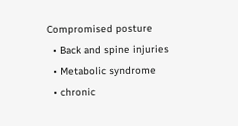Compromised posture
  • Back and spine injuries
  • Metabolic syndrome
  • chronic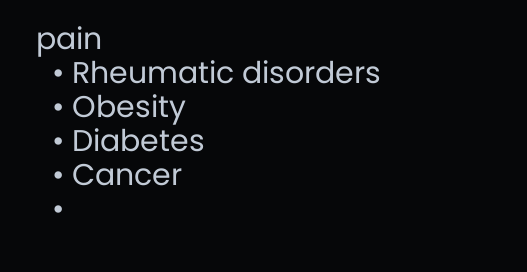pain
  • Rheumatic disorders
  • Obesity
  • Diabetes
  • Cancer
  •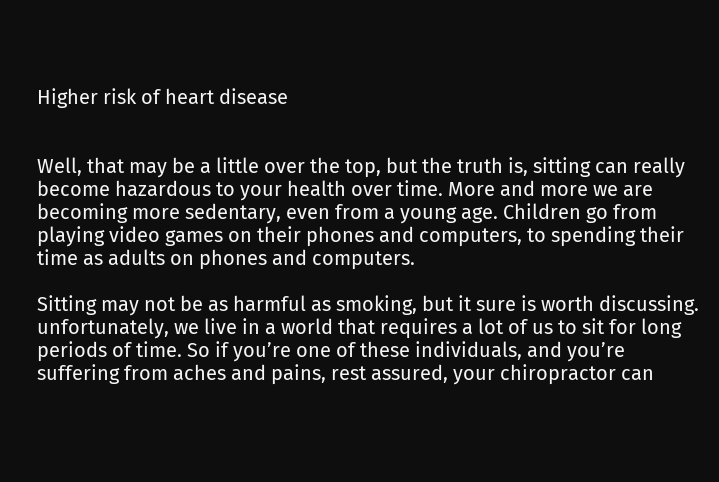Higher risk of heart disease


Well, that may be a little over the top, but the truth is, sitting can really become hazardous to your health over time. More and more we are becoming more sedentary, even from a young age. Children go from playing video games on their phones and computers, to spending their time as adults on phones and computers.

Sitting may not be as harmful as smoking, but it sure is worth discussing. unfortunately, we live in a world that requires a lot of us to sit for long periods of time. So if you’re one of these individuals, and you’re suffering from aches and pains, rest assured, your chiropractor can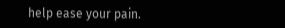help ease your pain.